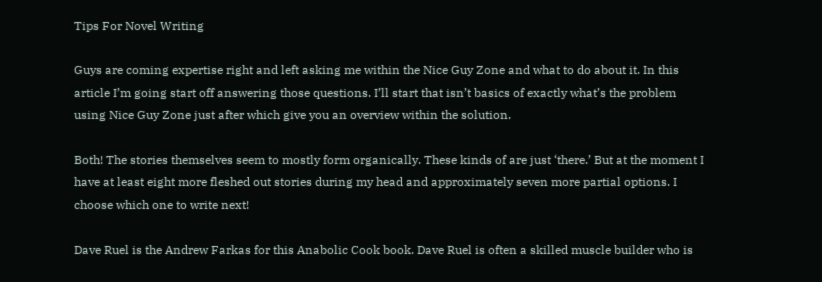Tips For Novel Writing

Guys are coming expertise right and left asking me within the Nice Guy Zone and what to do about it. In this article I’m going start off answering those questions. I’ll start that isn’t basics of exactly what’s the problem using Nice Guy Zone just after which give you an overview within the solution.

Both! The stories themselves seem to mostly form organically. These kinds of are just ‘there.’ But at the moment I have at least eight more fleshed out stories during my head and approximately seven more partial options. I choose which one to write next!

Dave Ruel is the Andrew Farkas for this Anabolic Cook book. Dave Ruel is often a skilled muscle builder who is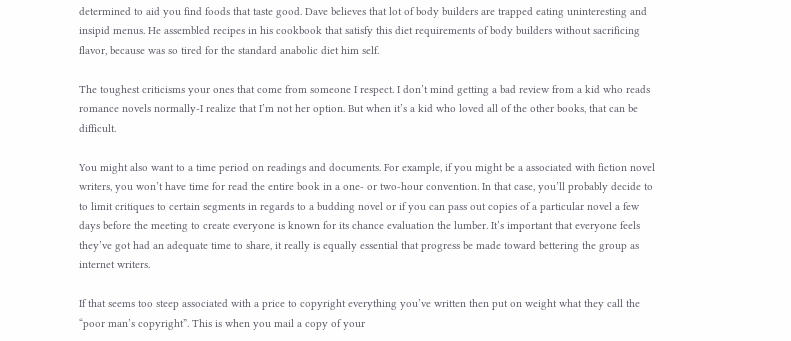determined to aid you find foods that taste good. Dave believes that lot of body builders are trapped eating uninteresting and insipid menus. He assembled recipes in his cookbook that satisfy this diet requirements of body builders without sacrificing flavor, because was so tired for the standard anabolic diet him self.

The toughest criticisms your ones that come from someone I respect. I don’t mind getting a bad review from a kid who reads romance novels normally-I realize that I’m not her option. But when it’s a kid who loved all of the other books, that can be difficult.

You might also want to a time period on readings and documents. For example, if you might be a associated with fiction novel writers, you won’t have time for read the entire book in a one- or two-hour convention. In that case, you’ll probably decide to to limit critiques to certain segments in regards to a budding novel or if you can pass out copies of a particular novel a few days before the meeting to create everyone is known for its chance evaluation the lumber. It’s important that everyone feels they’ve got had an adequate time to share, it really is equally essential that progress be made toward bettering the group as internet writers.

If that seems too steep associated with a price to copyright everything you’ve written then put on weight what they call the “poor man’s copyright”. This is when you mail a copy of your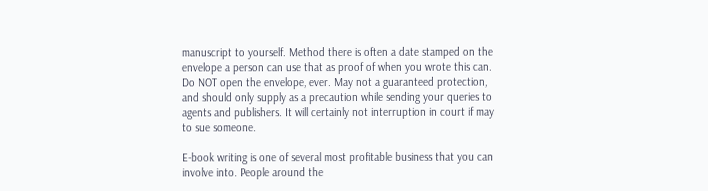manuscript to yourself. Method there is often a date stamped on the envelope a person can use that as proof of when you wrote this can. Do NOT open the envelope, ever. May not a guaranteed protection, and should only supply as a precaution while sending your queries to agents and publishers. It will certainly not interruption in court if may to sue someone.

E-book writing is one of several most profitable business that you can involve into. People around the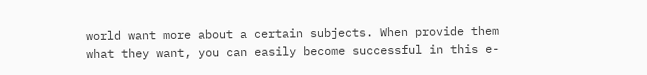world want more about a certain subjects. When provide them what they want, you can easily become successful in this e-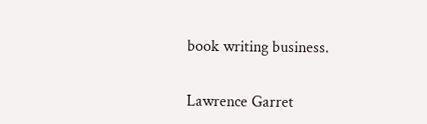book writing business.

Lawrence Garret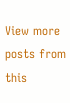View more posts from this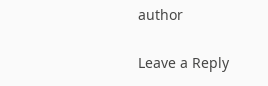author

Leave a Reply